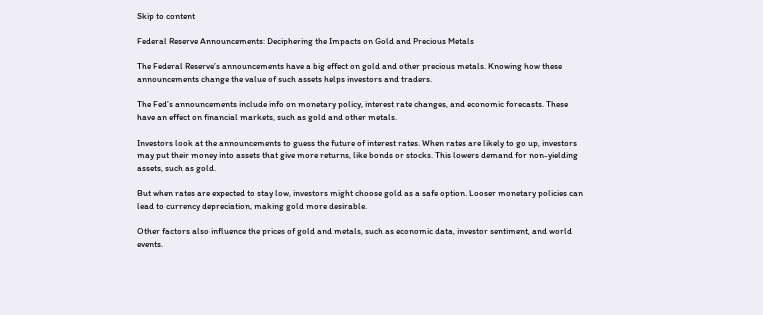Skip to content

Federal Reserve Announcements: Deciphering the Impacts on Gold and Precious Metals

The Federal Reserve’s announcements have a big effect on gold and other precious metals. Knowing how these announcements change the value of such assets helps investors and traders.

The Fed’s announcements include info on monetary policy, interest rate changes, and economic forecasts. These have an effect on financial markets, such as gold and other metals.

Investors look at the announcements to guess the future of interest rates. When rates are likely to go up, investors may put their money into assets that give more returns, like bonds or stocks. This lowers demand for non-yielding assets, such as gold.

But when rates are expected to stay low, investors might choose gold as a safe option. Looser monetary policies can lead to currency depreciation, making gold more desirable.

Other factors also influence the prices of gold and metals, such as economic data, investor sentiment, and world events.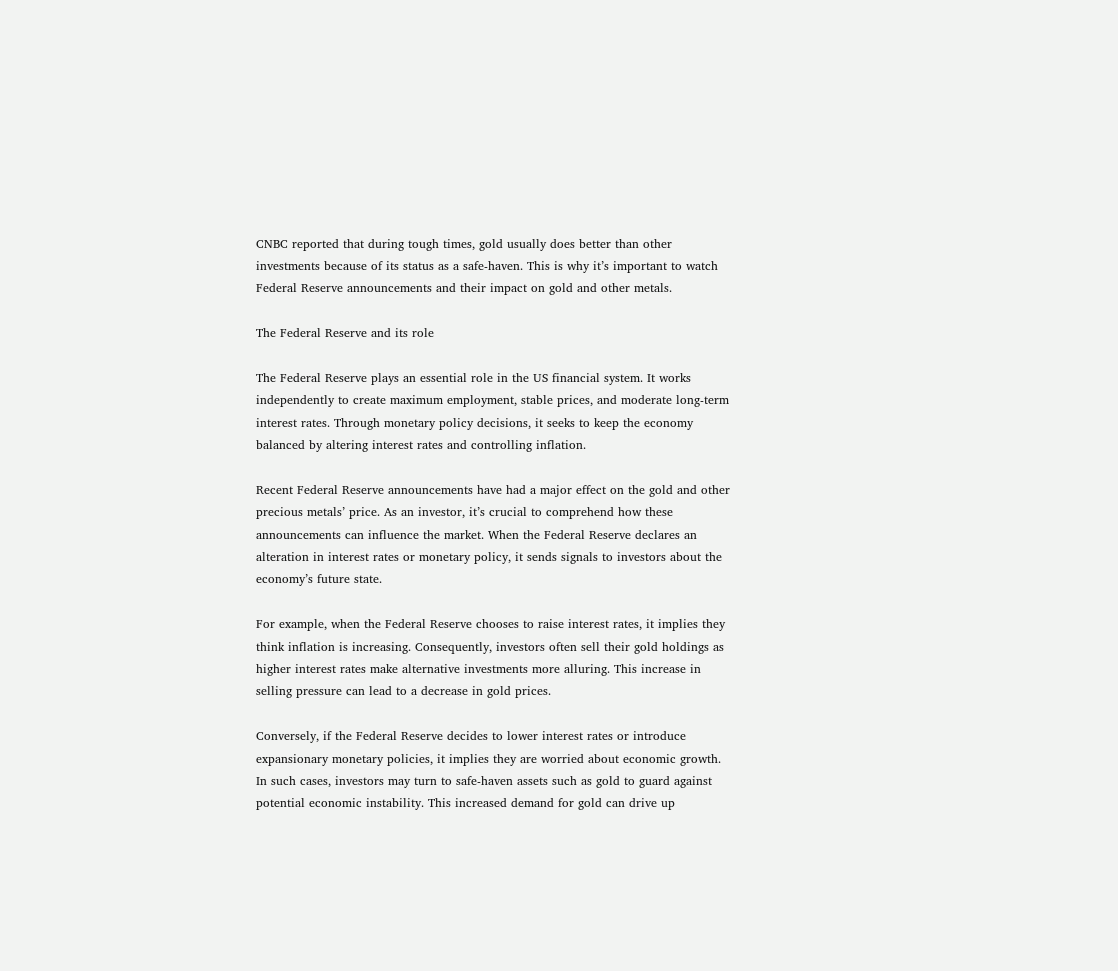CNBC reported that during tough times, gold usually does better than other investments because of its status as a safe-haven. This is why it’s important to watch Federal Reserve announcements and their impact on gold and other metals.

The Federal Reserve and its role

The Federal Reserve plays an essential role in the US financial system. It works independently to create maximum employment, stable prices, and moderate long-term interest rates. Through monetary policy decisions, it seeks to keep the economy balanced by altering interest rates and controlling inflation.

Recent Federal Reserve announcements have had a major effect on the gold and other precious metals’ price. As an investor, it’s crucial to comprehend how these announcements can influence the market. When the Federal Reserve declares an alteration in interest rates or monetary policy, it sends signals to investors about the economy’s future state.

For example, when the Federal Reserve chooses to raise interest rates, it implies they think inflation is increasing. Consequently, investors often sell their gold holdings as higher interest rates make alternative investments more alluring. This increase in selling pressure can lead to a decrease in gold prices.

Conversely, if the Federal Reserve decides to lower interest rates or introduce expansionary monetary policies, it implies they are worried about economic growth. In such cases, investors may turn to safe-haven assets such as gold to guard against potential economic instability. This increased demand for gold can drive up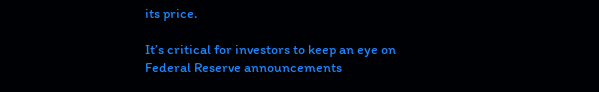its price.

It’s critical for investors to keep an eye on Federal Reserve announcements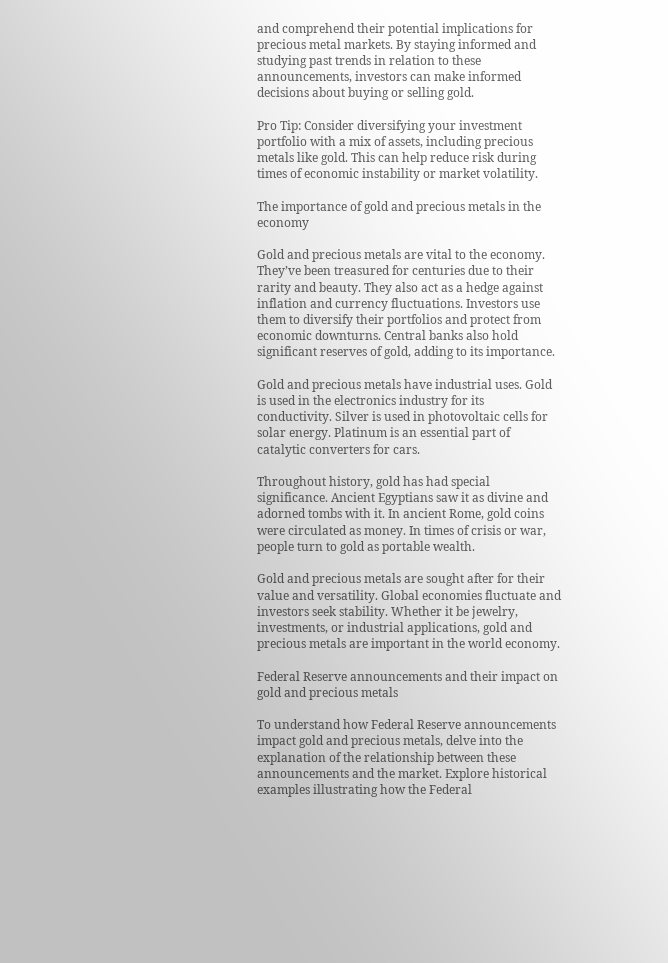and comprehend their potential implications for precious metal markets. By staying informed and studying past trends in relation to these announcements, investors can make informed decisions about buying or selling gold.

Pro Tip: Consider diversifying your investment portfolio with a mix of assets, including precious metals like gold. This can help reduce risk during times of economic instability or market volatility.

The importance of gold and precious metals in the economy

Gold and precious metals are vital to the economy. They’ve been treasured for centuries due to their rarity and beauty. They also act as a hedge against inflation and currency fluctuations. Investors use them to diversify their portfolios and protect from economic downturns. Central banks also hold significant reserves of gold, adding to its importance.

Gold and precious metals have industrial uses. Gold is used in the electronics industry for its conductivity. Silver is used in photovoltaic cells for solar energy. Platinum is an essential part of catalytic converters for cars.

Throughout history, gold has had special significance. Ancient Egyptians saw it as divine and adorned tombs with it. In ancient Rome, gold coins were circulated as money. In times of crisis or war, people turn to gold as portable wealth.

Gold and precious metals are sought after for their value and versatility. Global economies fluctuate and investors seek stability. Whether it be jewelry, investments, or industrial applications, gold and precious metals are important in the world economy.

Federal Reserve announcements and their impact on gold and precious metals

To understand how Federal Reserve announcements impact gold and precious metals, delve into the explanation of the relationship between these announcements and the market. Explore historical examples illustrating how the Federal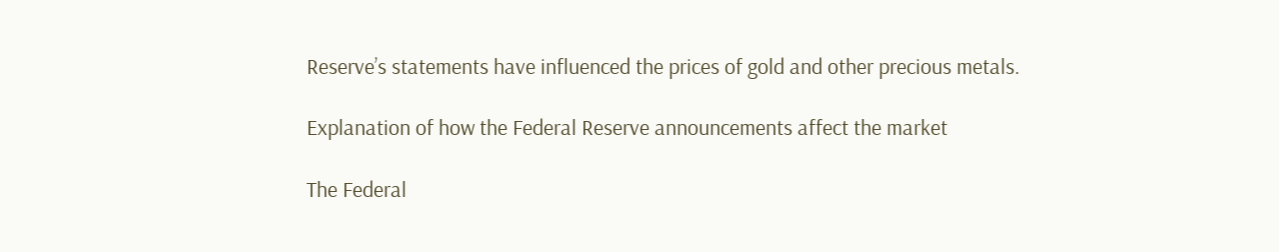Reserve’s statements have influenced the prices of gold and other precious metals.

Explanation of how the Federal Reserve announcements affect the market

The Federal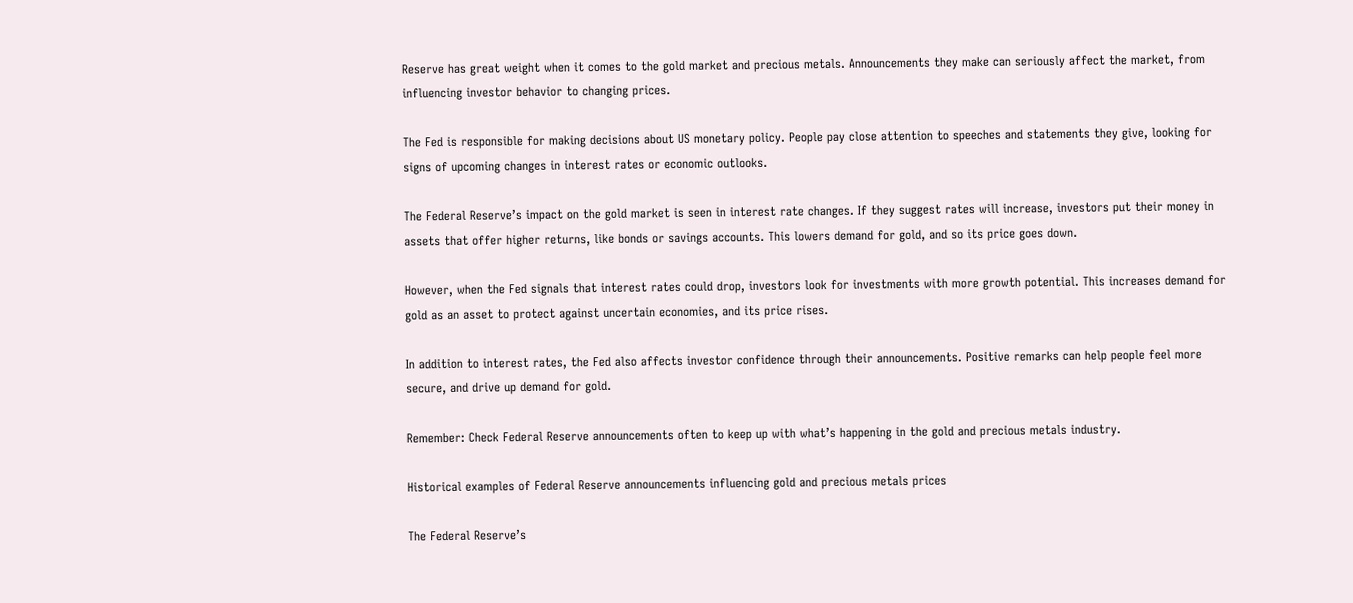Reserve has great weight when it comes to the gold market and precious metals. Announcements they make can seriously affect the market, from influencing investor behavior to changing prices.

The Fed is responsible for making decisions about US monetary policy. People pay close attention to speeches and statements they give, looking for signs of upcoming changes in interest rates or economic outlooks.

The Federal Reserve’s impact on the gold market is seen in interest rate changes. If they suggest rates will increase, investors put their money in assets that offer higher returns, like bonds or savings accounts. This lowers demand for gold, and so its price goes down.

However, when the Fed signals that interest rates could drop, investors look for investments with more growth potential. This increases demand for gold as an asset to protect against uncertain economies, and its price rises.

In addition to interest rates, the Fed also affects investor confidence through their announcements. Positive remarks can help people feel more secure, and drive up demand for gold.

Remember: Check Federal Reserve announcements often to keep up with what’s happening in the gold and precious metals industry.

Historical examples of Federal Reserve announcements influencing gold and precious metals prices

The Federal Reserve’s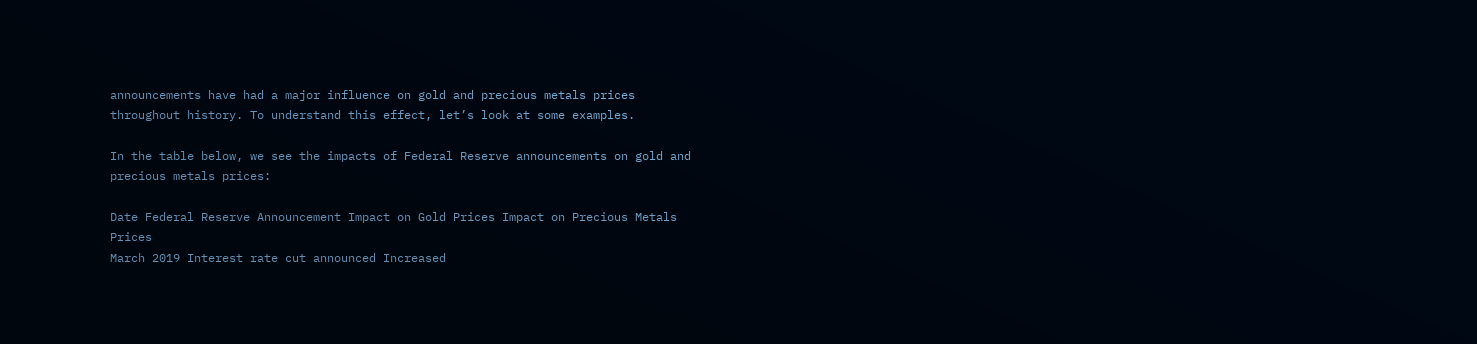announcements have had a major influence on gold and precious metals prices throughout history. To understand this effect, let’s look at some examples.

In the table below, we see the impacts of Federal Reserve announcements on gold and precious metals prices:

Date Federal Reserve Announcement Impact on Gold Prices Impact on Precious Metals Prices
March 2019 Interest rate cut announced Increased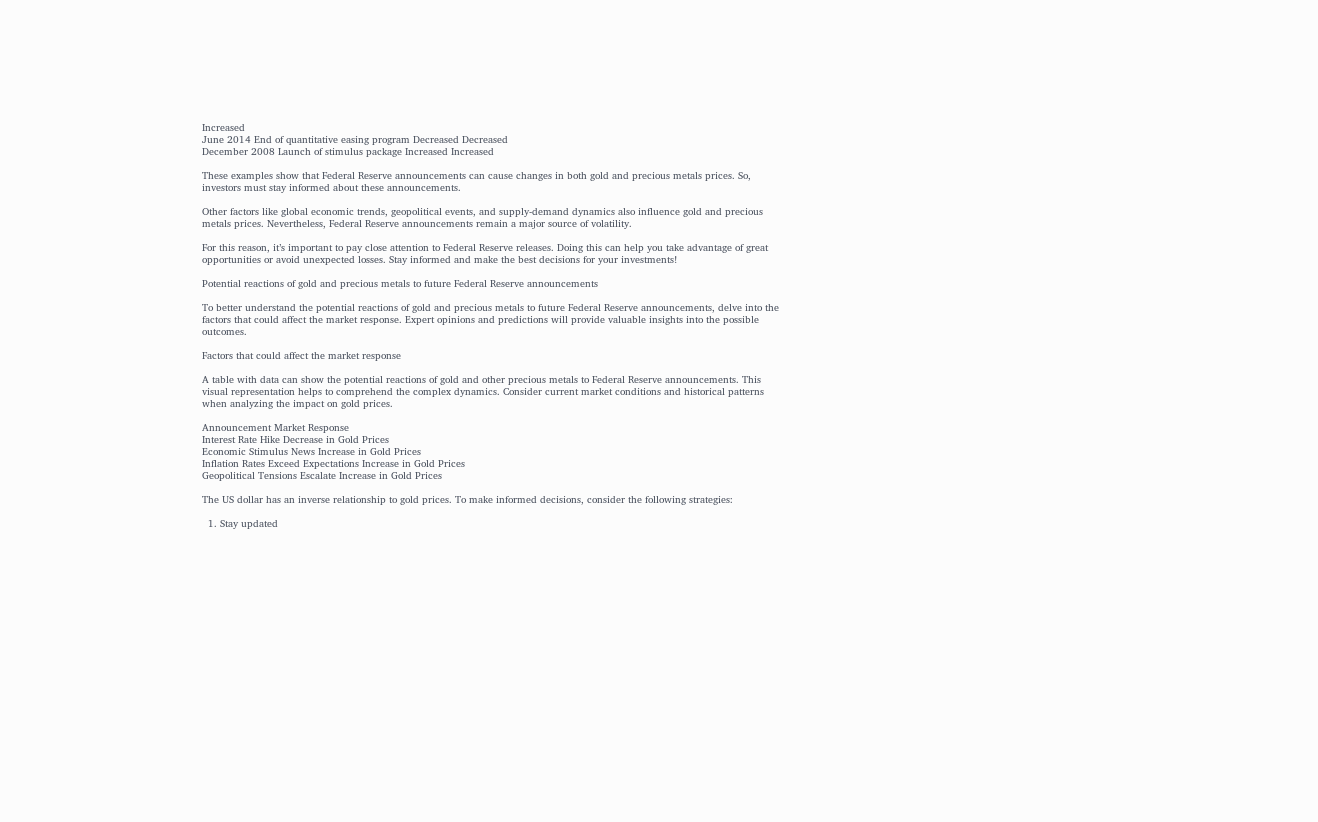Increased
June 2014 End of quantitative easing program Decreased Decreased
December 2008 Launch of stimulus package Increased Increased

These examples show that Federal Reserve announcements can cause changes in both gold and precious metals prices. So, investors must stay informed about these announcements.

Other factors like global economic trends, geopolitical events, and supply-demand dynamics also influence gold and precious metals prices. Nevertheless, Federal Reserve announcements remain a major source of volatility.

For this reason, it’s important to pay close attention to Federal Reserve releases. Doing this can help you take advantage of great opportunities or avoid unexpected losses. Stay informed and make the best decisions for your investments!

Potential reactions of gold and precious metals to future Federal Reserve announcements

To better understand the potential reactions of gold and precious metals to future Federal Reserve announcements, delve into the factors that could affect the market response. Expert opinions and predictions will provide valuable insights into the possible outcomes.

Factors that could affect the market response

A table with data can show the potential reactions of gold and other precious metals to Federal Reserve announcements. This visual representation helps to comprehend the complex dynamics. Consider current market conditions and historical patterns when analyzing the impact on gold prices.

Announcement Market Response
Interest Rate Hike Decrease in Gold Prices
Economic Stimulus News Increase in Gold Prices
Inflation Rates Exceed Expectations Increase in Gold Prices
Geopolitical Tensions Escalate Increase in Gold Prices

The US dollar has an inverse relationship to gold prices. To make informed decisions, consider the following strategies:

  1. Stay updated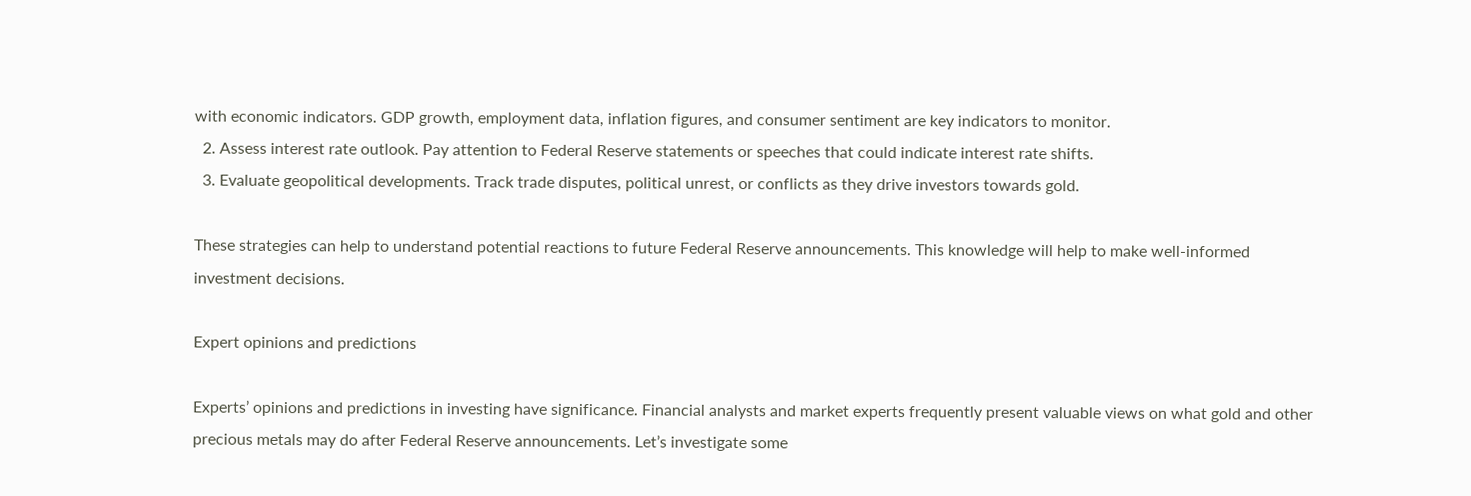with economic indicators. GDP growth, employment data, inflation figures, and consumer sentiment are key indicators to monitor.
  2. Assess interest rate outlook. Pay attention to Federal Reserve statements or speeches that could indicate interest rate shifts.
  3. Evaluate geopolitical developments. Track trade disputes, political unrest, or conflicts as they drive investors towards gold.

These strategies can help to understand potential reactions to future Federal Reserve announcements. This knowledge will help to make well-informed investment decisions.

Expert opinions and predictions

Experts’ opinions and predictions in investing have significance. Financial analysts and market experts frequently present valuable views on what gold and other precious metals may do after Federal Reserve announcements. Let’s investigate some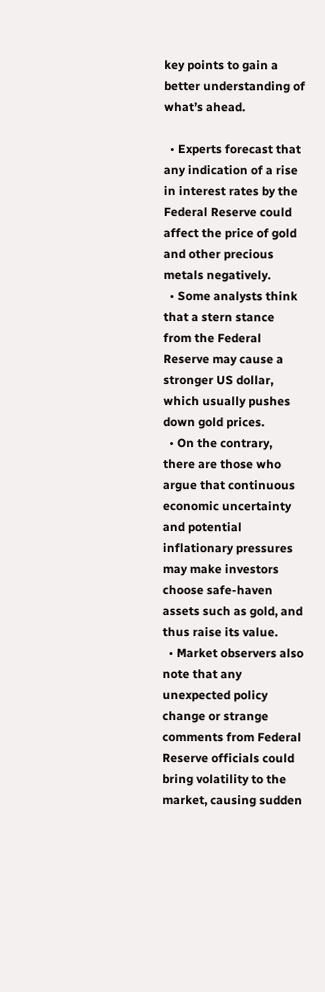key points to gain a better understanding of what’s ahead.

  • Experts forecast that any indication of a rise in interest rates by the Federal Reserve could affect the price of gold and other precious metals negatively.
  • Some analysts think that a stern stance from the Federal Reserve may cause a stronger US dollar, which usually pushes down gold prices.
  • On the contrary, there are those who argue that continuous economic uncertainty and potential inflationary pressures may make investors choose safe-haven assets such as gold, and thus raise its value.
  • Market observers also note that any unexpected policy change or strange comments from Federal Reserve officials could bring volatility to the market, causing sudden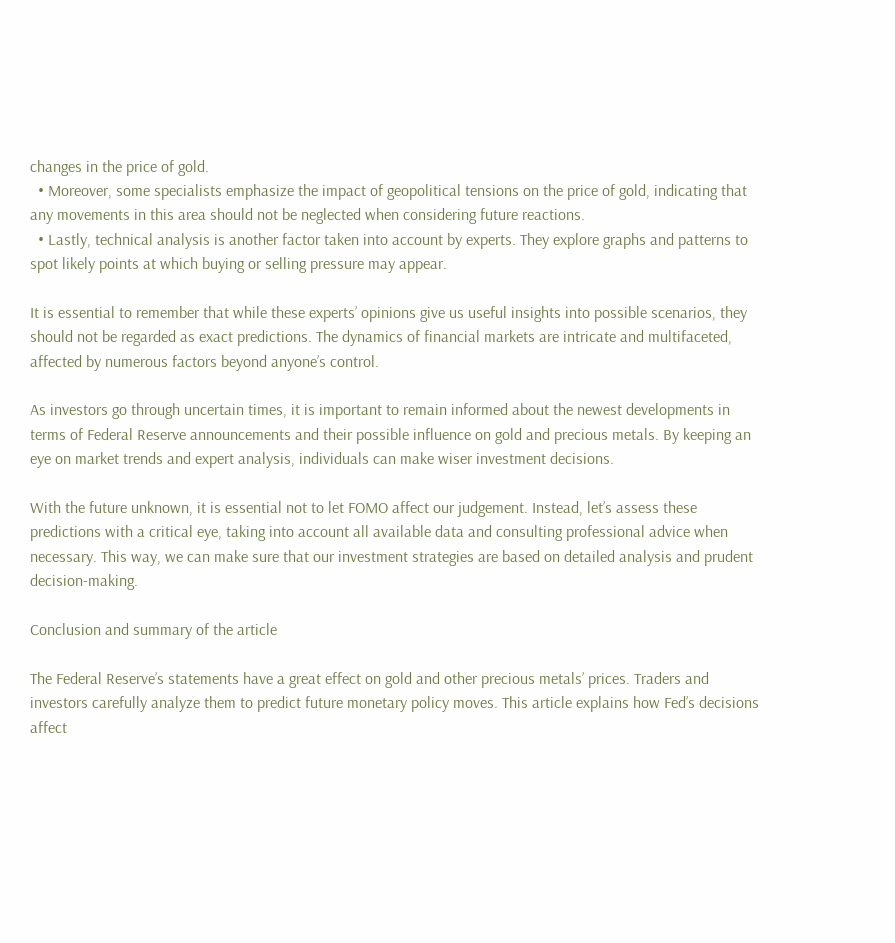changes in the price of gold.
  • Moreover, some specialists emphasize the impact of geopolitical tensions on the price of gold, indicating that any movements in this area should not be neglected when considering future reactions.
  • Lastly, technical analysis is another factor taken into account by experts. They explore graphs and patterns to spot likely points at which buying or selling pressure may appear.

It is essential to remember that while these experts’ opinions give us useful insights into possible scenarios, they should not be regarded as exact predictions. The dynamics of financial markets are intricate and multifaceted, affected by numerous factors beyond anyone’s control.

As investors go through uncertain times, it is important to remain informed about the newest developments in terms of Federal Reserve announcements and their possible influence on gold and precious metals. By keeping an eye on market trends and expert analysis, individuals can make wiser investment decisions.

With the future unknown, it is essential not to let FOMO affect our judgement. Instead, let’s assess these predictions with a critical eye, taking into account all available data and consulting professional advice when necessary. This way, we can make sure that our investment strategies are based on detailed analysis and prudent decision-making.

Conclusion and summary of the article

The Federal Reserve’s statements have a great effect on gold and other precious metals’ prices. Traders and investors carefully analyze them to predict future monetary policy moves. This article explains how Fed’s decisions affect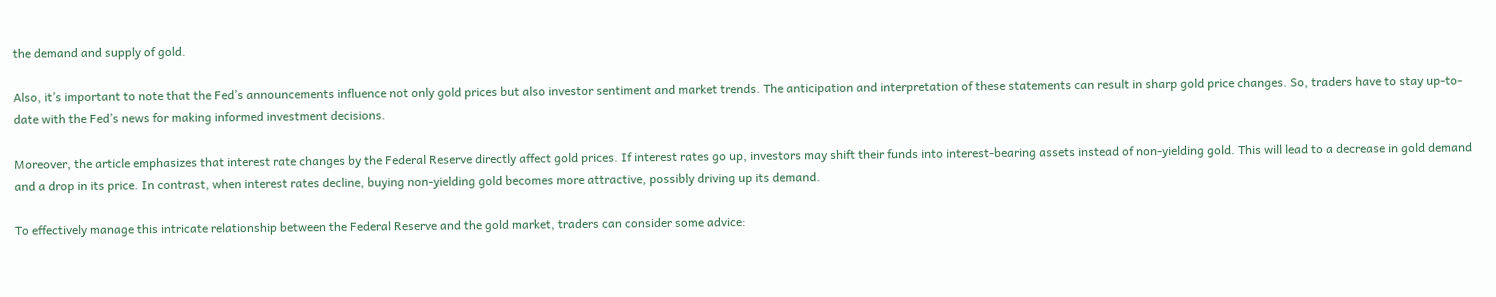the demand and supply of gold.

Also, it’s important to note that the Fed’s announcements influence not only gold prices but also investor sentiment and market trends. The anticipation and interpretation of these statements can result in sharp gold price changes. So, traders have to stay up-to-date with the Fed’s news for making informed investment decisions.

Moreover, the article emphasizes that interest rate changes by the Federal Reserve directly affect gold prices. If interest rates go up, investors may shift their funds into interest-bearing assets instead of non-yielding gold. This will lead to a decrease in gold demand and a drop in its price. In contrast, when interest rates decline, buying non-yielding gold becomes more attractive, possibly driving up its demand.

To effectively manage this intricate relationship between the Federal Reserve and the gold market, traders can consider some advice: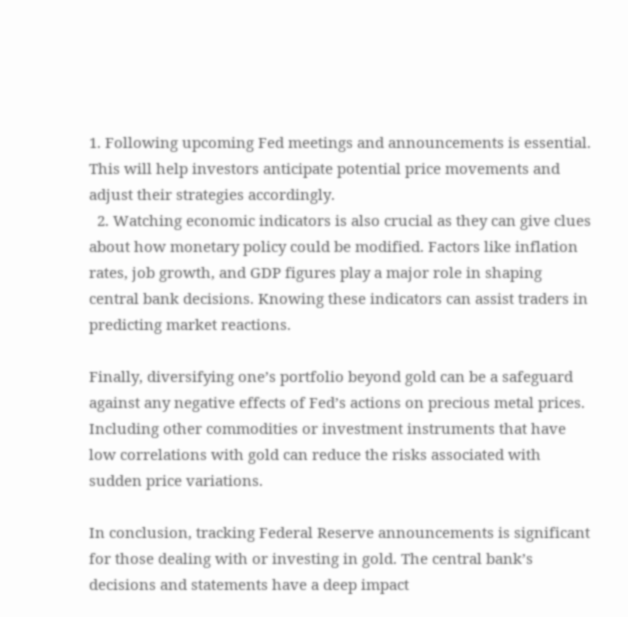1. Following upcoming Fed meetings and announcements is essential. This will help investors anticipate potential price movements and adjust their strategies accordingly.
  2. Watching economic indicators is also crucial as they can give clues about how monetary policy could be modified. Factors like inflation rates, job growth, and GDP figures play a major role in shaping central bank decisions. Knowing these indicators can assist traders in predicting market reactions.

Finally, diversifying one’s portfolio beyond gold can be a safeguard against any negative effects of Fed’s actions on precious metal prices. Including other commodities or investment instruments that have low correlations with gold can reduce the risks associated with sudden price variations.

In conclusion, tracking Federal Reserve announcements is significant for those dealing with or investing in gold. The central bank’s decisions and statements have a deep impact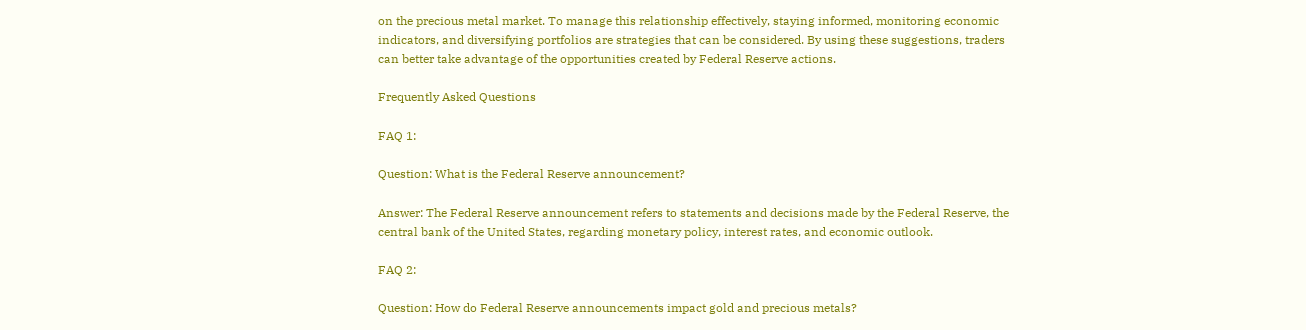on the precious metal market. To manage this relationship effectively, staying informed, monitoring economic indicators, and diversifying portfolios are strategies that can be considered. By using these suggestions, traders can better take advantage of the opportunities created by Federal Reserve actions.

Frequently Asked Questions

FAQ 1:

Question: What is the Federal Reserve announcement?

Answer: The Federal Reserve announcement refers to statements and decisions made by the Federal Reserve, the central bank of the United States, regarding monetary policy, interest rates, and economic outlook.

FAQ 2:

Question: How do Federal Reserve announcements impact gold and precious metals?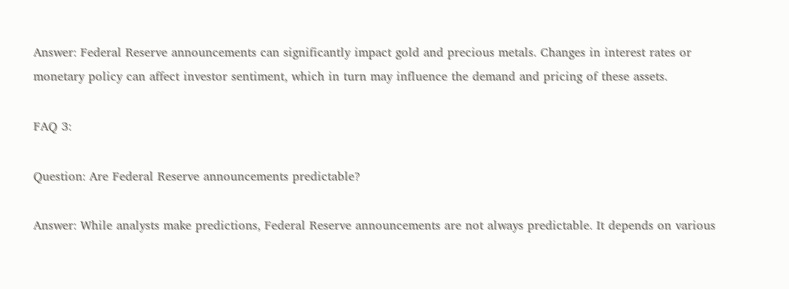Answer: Federal Reserve announcements can significantly impact gold and precious metals. Changes in interest rates or monetary policy can affect investor sentiment, which in turn may influence the demand and pricing of these assets.

FAQ 3:

Question: Are Federal Reserve announcements predictable?

Answer: While analysts make predictions, Federal Reserve announcements are not always predictable. It depends on various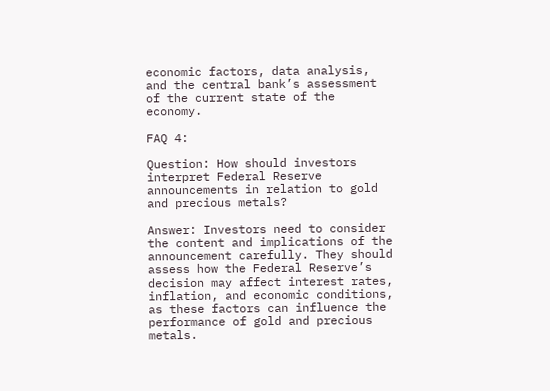economic factors, data analysis, and the central bank’s assessment of the current state of the economy.

FAQ 4:

Question: How should investors interpret Federal Reserve announcements in relation to gold and precious metals?

Answer: Investors need to consider the content and implications of the announcement carefully. They should assess how the Federal Reserve’s decision may affect interest rates, inflation, and economic conditions, as these factors can influence the performance of gold and precious metals.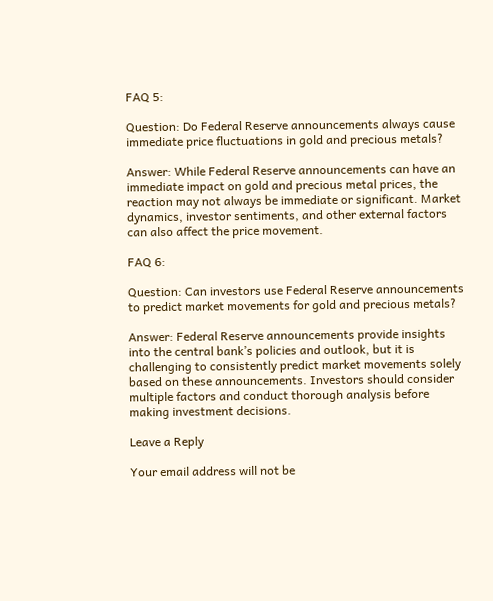FAQ 5:

Question: Do Federal Reserve announcements always cause immediate price fluctuations in gold and precious metals?

Answer: While Federal Reserve announcements can have an immediate impact on gold and precious metal prices, the reaction may not always be immediate or significant. Market dynamics, investor sentiments, and other external factors can also affect the price movement.

FAQ 6:

Question: Can investors use Federal Reserve announcements to predict market movements for gold and precious metals?

Answer: Federal Reserve announcements provide insights into the central bank’s policies and outlook, but it is challenging to consistently predict market movements solely based on these announcements. Investors should consider multiple factors and conduct thorough analysis before making investment decisions.

Leave a Reply

Your email address will not be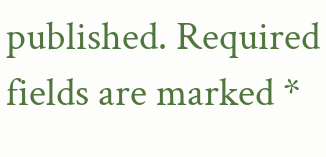published. Required fields are marked *